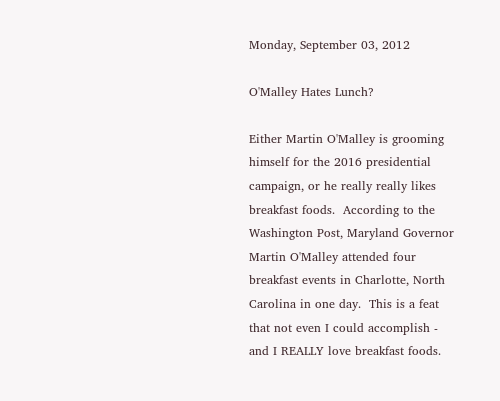Monday, September 03, 2012

O'Malley Hates Lunch?

Either Martin O'Malley is grooming himself for the 2016 presidential campaign, or he really really likes breakfast foods.  According to the Washington Post, Maryland Governor Martin O'Malley attended four breakfast events in Charlotte, North Carolina in one day.  This is a feat that not even I could accomplish - and I REALLY love breakfast foods.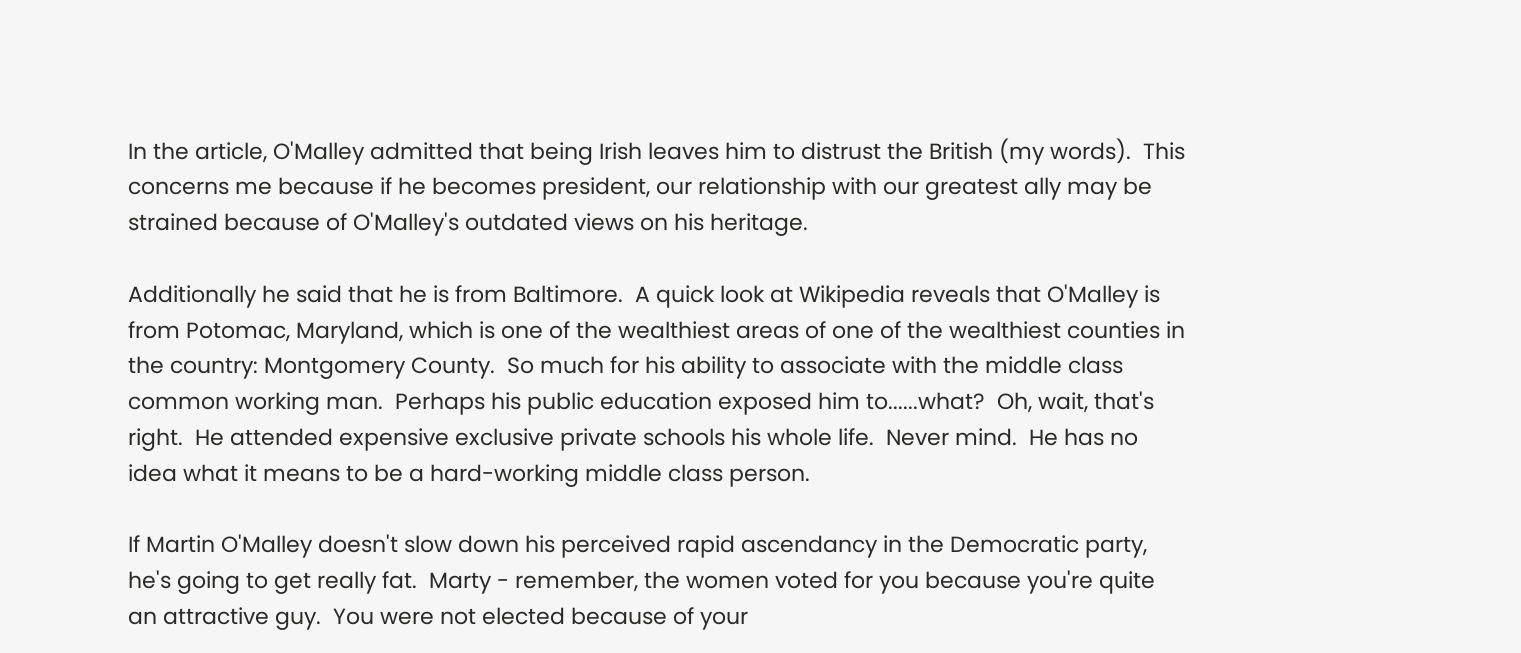In the article, O'Malley admitted that being Irish leaves him to distrust the British (my words).  This concerns me because if he becomes president, our relationship with our greatest ally may be strained because of O'Malley's outdated views on his heritage.

Additionally he said that he is from Baltimore.  A quick look at Wikipedia reveals that O'Malley is from Potomac, Maryland, which is one of the wealthiest areas of one of the wealthiest counties in the country: Montgomery County.  So much for his ability to associate with the middle class common working man.  Perhaps his public education exposed him to......what?  Oh, wait, that's right.  He attended expensive exclusive private schools his whole life.  Never mind.  He has no idea what it means to be a hard-working middle class person.

If Martin O'Malley doesn't slow down his perceived rapid ascendancy in the Democratic party, he's going to get really fat.  Marty - remember, the women voted for you because you're quite an attractive guy.  You were not elected because of your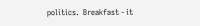politics.  Breakfast - it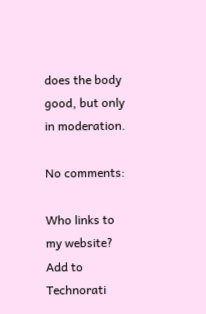does the body good, but only in moderation.

No comments:

Who links to my website?
Add to Technorati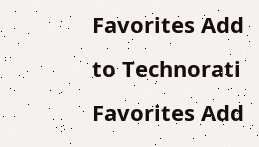Favorites Add to Technorati Favorites Add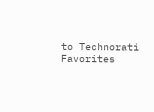to Technorati Favorites